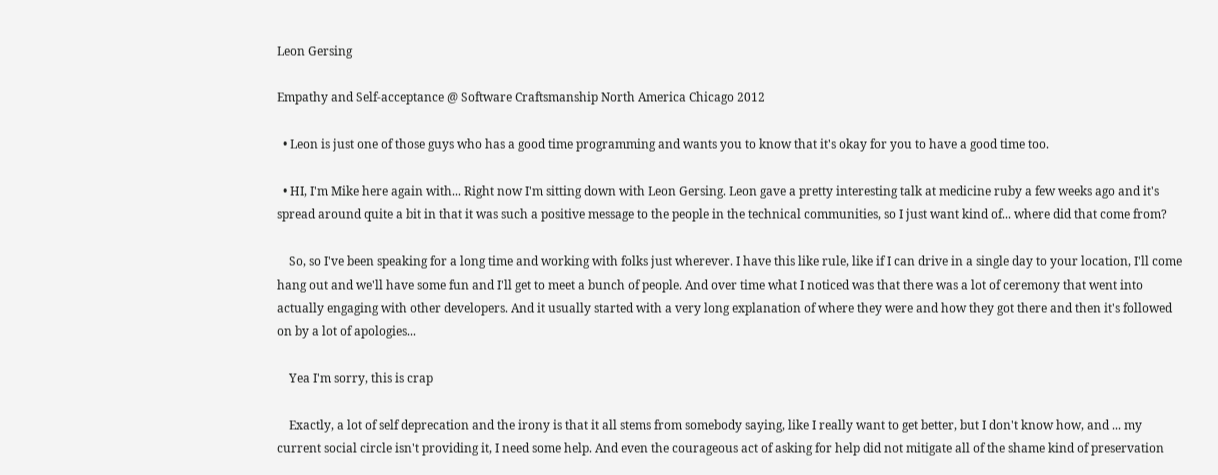Leon Gersing

Empathy and Self-acceptance @ Software Craftsmanship North America Chicago 2012

  • Leon is just one of those guys who has a good time programming and wants you to know that it's okay for you to have a good time too.

  • HI, I'm Mike here again with... Right now I'm sitting down with Leon Gersing. Leon gave a pretty interesting talk at medicine ruby a few weeks ago and it's spread around quite a bit in that it was such a positive message to the people in the technical communities, so I just want kind of... where did that come from?

    So, so I've been speaking for a long time and working with folks just wherever. I have this like rule, like if I can drive in a single day to your location, I'll come hang out and we'll have some fun and I'll get to meet a bunch of people. And over time what I noticed was that there was a lot of ceremony that went into actually engaging with other developers. And it usually started with a very long explanation of where they were and how they got there and then it's followed on by a lot of apologies...

    Yea I'm sorry, this is crap

    Exactly, a lot of self deprecation and the irony is that it all stems from somebody saying, like I really want to get better, but I don't know how, and ... my current social circle isn't providing it, I need some help. And even the courageous act of asking for help did not mitigate all of the shame kind of preservation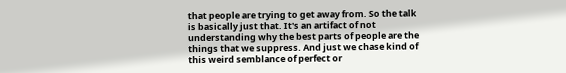that people are trying to get away from. So the talk is basically just that. It's an artifact of not understanding why the best parts of people are the things that we suppress. And just we chase kind of this weird semblance of perfect or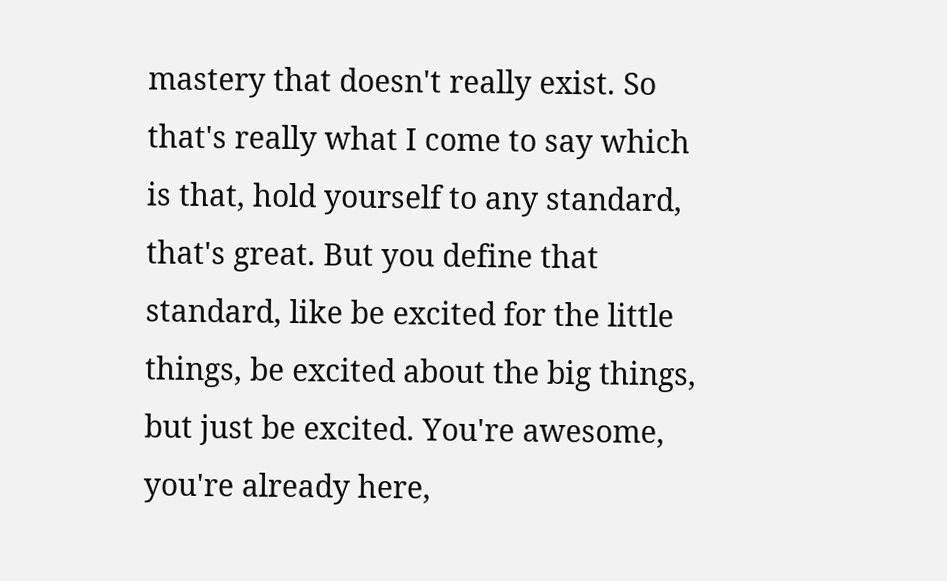mastery that doesn't really exist. So that's really what I come to say which is that, hold yourself to any standard, that's great. But you define that standard, like be excited for the little things, be excited about the big things, but just be excited. You're awesome, you're already here,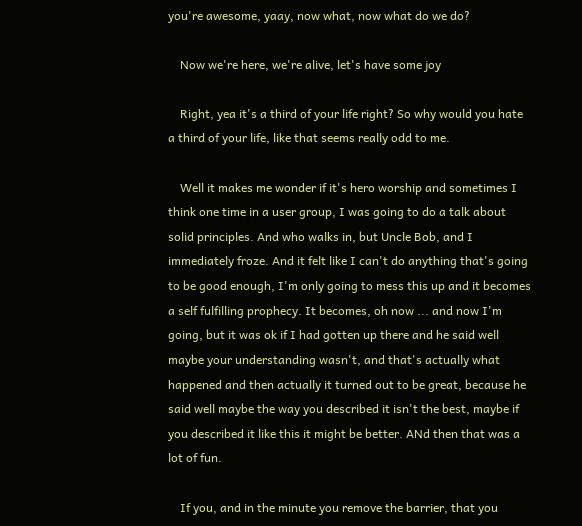you're awesome, yaay, now what, now what do we do?

    Now we're here, we're alive, let's have some joy

    Right, yea it's a third of your life right? So why would you hate a third of your life, like that seems really odd to me.

    Well it makes me wonder if it's hero worship and sometimes I think one time in a user group, I was going to do a talk about solid principles. And who walks in, but Uncle Bob, and I immediately froze. And it felt like I can't do anything that's going to be good enough, I'm only going to mess this up and it becomes a self fulfilling prophecy. It becomes, oh now ... and now I'm going, but it was ok if I had gotten up there and he said well maybe your understanding wasn't, and that's actually what happened and then actually it turned out to be great, because he said well maybe the way you described it isn't the best, maybe if you described it like this it might be better. ANd then that was a lot of fun.

    If you, and in the minute you remove the barrier, that you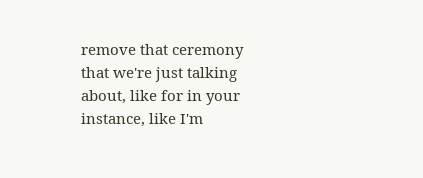remove that ceremony that we're just talking about, like for in your instance, like I'm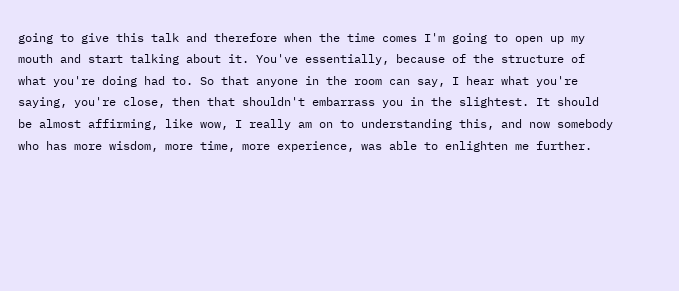going to give this talk and therefore when the time comes I'm going to open up my mouth and start talking about it. You've essentially, because of the structure of what you're doing had to. So that anyone in the room can say, I hear what you're saying, you're close, then that shouldn't embarrass you in the slightest. It should be almost affirming, like wow, I really am on to understanding this, and now somebody who has more wisdom, more time, more experience, was able to enlighten me further.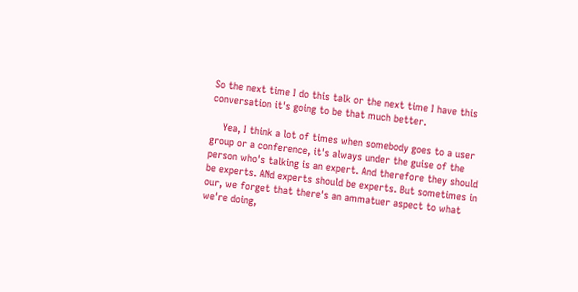So the next time I do this talk or the next time I have this conversation it's going to be that much better.

    Yea, I think a lot of times when somebody goes to a user group or a conference, it's always under the guise of the person who's talking is an expert. And therefore they should be experts. ANd experts should be experts. But sometimes in our, we forget that there's an ammatuer aspect to what we're doing,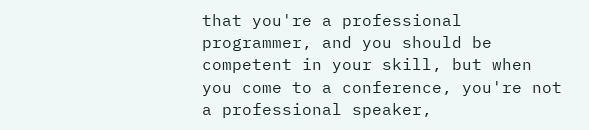that you're a professional programmer, and you should be competent in your skill, but when you come to a conference, you're not a professional speaker,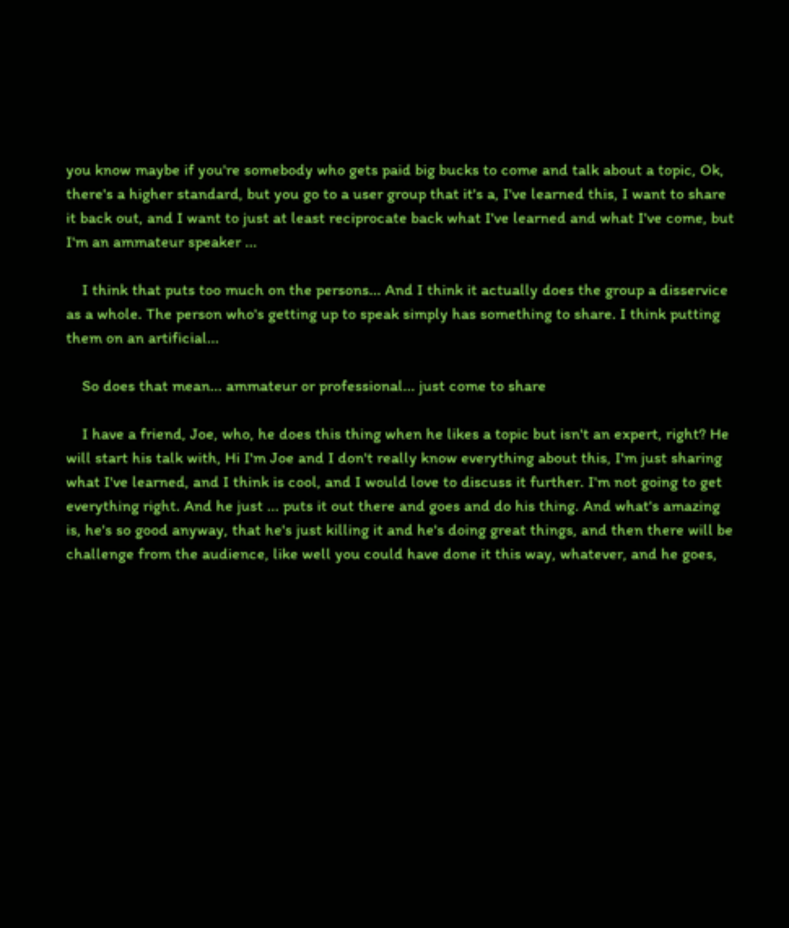you know maybe if you're somebody who gets paid big bucks to come and talk about a topic, Ok, there's a higher standard, but you go to a user group that it's a, I've learned this, I want to share it back out, and I want to just at least reciprocate back what I've learned and what I've come, but I'm an ammateur speaker ...

    I think that puts too much on the persons... And I think it actually does the group a disservice as a whole. The person who's getting up to speak simply has something to share. I think putting them on an artificial...

    So does that mean... ammateur or professional... just come to share

    I have a friend, Joe, who, he does this thing when he likes a topic but isn't an expert, right? He will start his talk with, Hi I'm Joe and I don't really know everything about this, I'm just sharing what I've learned, and I think is cool, and I would love to discuss it further. I'm not going to get everything right. And he just ... puts it out there and goes and do his thing. And what's amazing is, he's so good anyway, that he's just killing it and he's doing great things, and then there will be challenge from the audience, like well you could have done it this way, whatever, and he goes,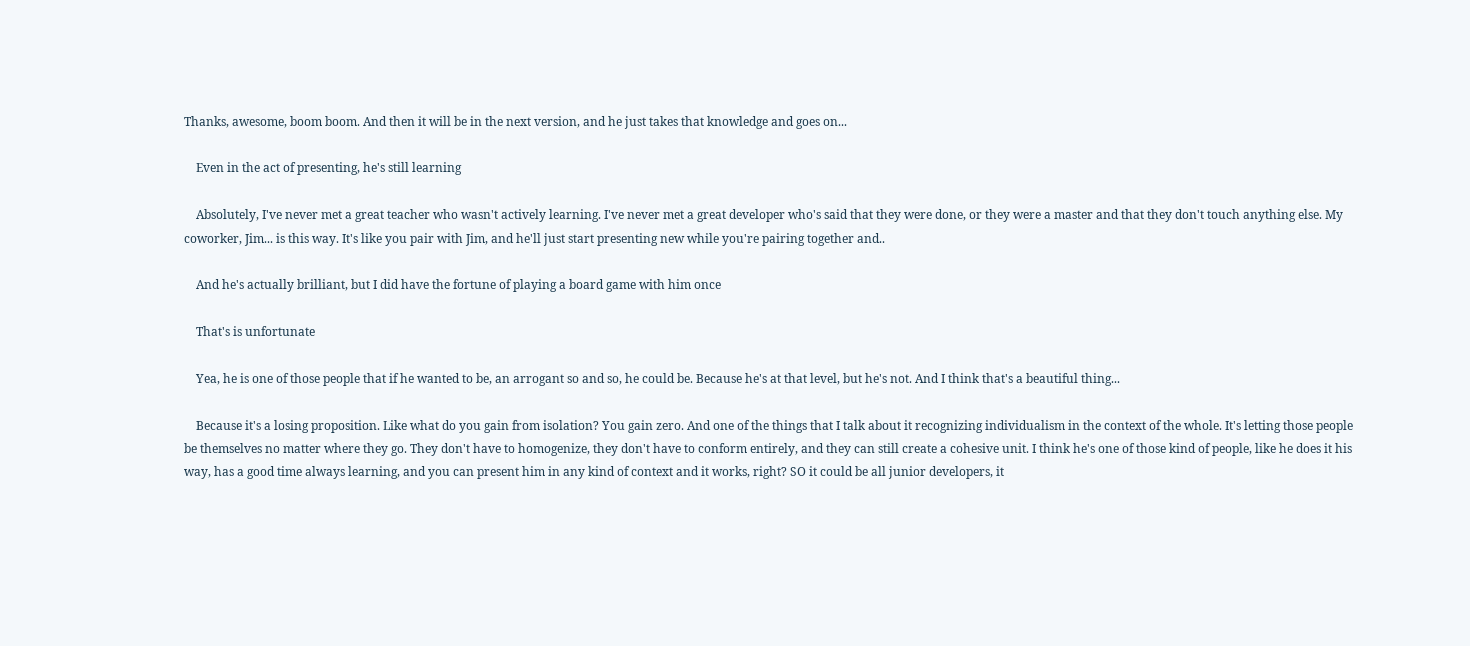Thanks, awesome, boom boom. And then it will be in the next version, and he just takes that knowledge and goes on...

    Even in the act of presenting, he's still learning

    Absolutely, I've never met a great teacher who wasn't actively learning. I've never met a great developer who's said that they were done, or they were a master and that they don't touch anything else. My coworker, Jim... is this way. It's like you pair with Jim, and he'll just start presenting new while you're pairing together and..

    And he's actually brilliant, but I did have the fortune of playing a board game with him once

    That's is unfortunate

    Yea, he is one of those people that if he wanted to be, an arrogant so and so, he could be. Because he's at that level, but he's not. And I think that's a beautiful thing...

    Because it's a losing proposition. Like what do you gain from isolation? You gain zero. And one of the things that I talk about it recognizing individualism in the context of the whole. It's letting those people be themselves no matter where they go. They don't have to homogenize, they don't have to conform entirely, and they can still create a cohesive unit. I think he's one of those kind of people, like he does it his way, has a good time always learning, and you can present him in any kind of context and it works, right? SO it could be all junior developers, it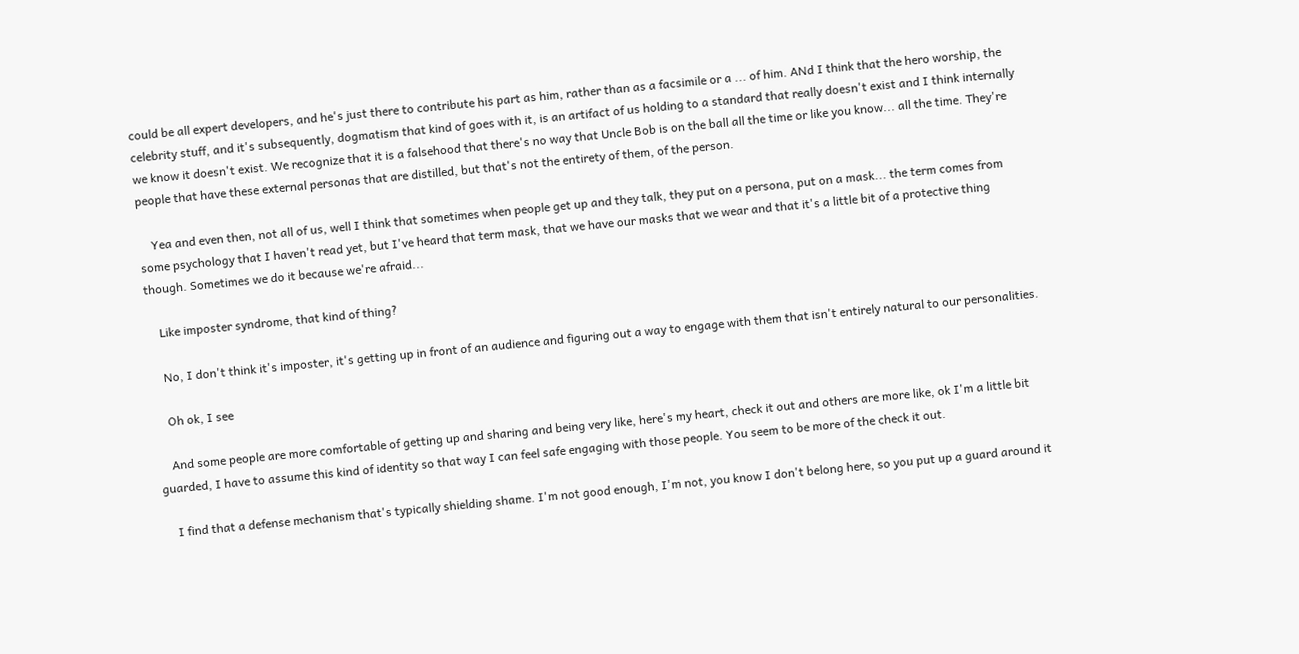could be all expert developers, and he's just there to contribute his part as him, rather than as a facsimile or a ... of him. ANd I think that the hero worship, the celebrity stuff, and it's subsequently, dogmatism that kind of goes with it, is an artifact of us holding to a standard that really doesn't exist and I think internally we know it doesn't exist. We recognize that it is a falsehood that there's no way that Uncle Bob is on the ball all the time or like you know... all the time. They're people that have these external personas that are distilled, but that's not the entirety of them, of the person.

    Yea and even then, not all of us, well I think that sometimes when people get up and they talk, they put on a persona, put on a mask... the term comes from some psychology that I haven't read yet, but I've heard that term mask, that we have our masks that we wear and that it's a little bit of a protective thing though. Sometimes we do it because we're afraid...

    Like imposter syndrome, that kind of thing?

    No, I don't think it's imposter, it's getting up in front of an audience and figuring out a way to engage with them that isn't entirely natural to our personalities.

    Oh ok, I see

    And some people are more comfortable of getting up and sharing and being very like, here's my heart, check it out and others are more like, ok I'm a little bit guarded, I have to assume this kind of identity so that way I can feel safe engaging with those people. You seem to be more of the check it out.

    I find that a defense mechanism that's typically shielding shame. I'm not good enough, I'm not, you know I don't belong here, so you put up a guard around it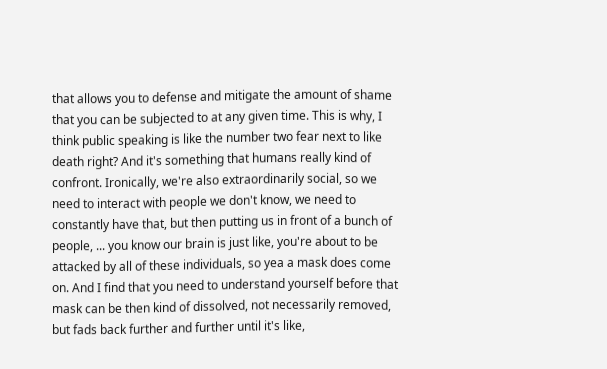that allows you to defense and mitigate the amount of shame that you can be subjected to at any given time. This is why, I think public speaking is like the number two fear next to like death right? And it's something that humans really kind of confront. Ironically, we're also extraordinarily social, so we need to interact with people we don't know, we need to constantly have that, but then putting us in front of a bunch of people, ... you know our brain is just like, you're about to be attacked by all of these individuals, so yea a mask does come on. And I find that you need to understand yourself before that mask can be then kind of dissolved, not necessarily removed, but fads back further and further until it's like,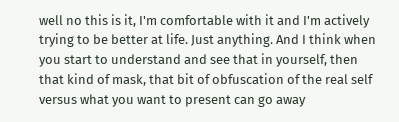well no this is it, I'm comfortable with it and I'm actively trying to be better at life. Just anything. And I think when you start to understand and see that in yourself, then that kind of mask, that bit of obfuscation of the real self versus what you want to present can go away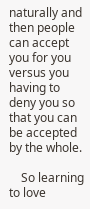naturally and then people can accept you for you versus you having to deny you so that you can be accepted by the whole.

    So learning to love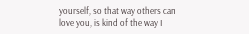yourself, so that way others can love you, is kind of the way I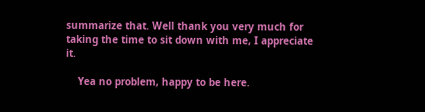summarize that. Well thank you very much for taking the time to sit down with me, I appreciate it.

    Yea no problem, happy to be here.